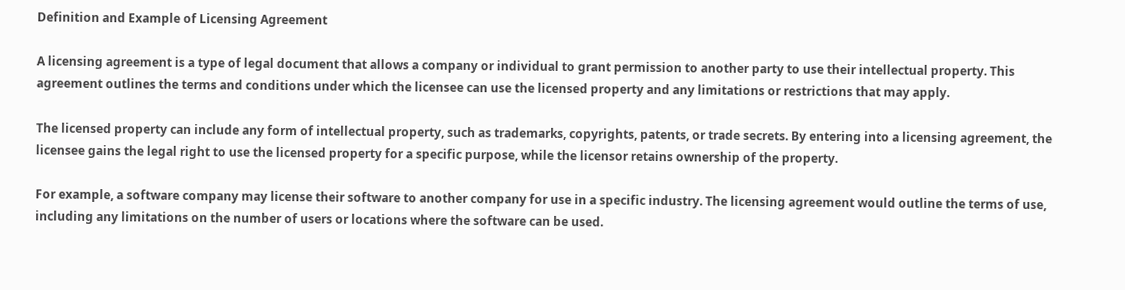Definition and Example of Licensing Agreement

A licensing agreement is a type of legal document that allows a company or individual to grant permission to another party to use their intellectual property. This agreement outlines the terms and conditions under which the licensee can use the licensed property and any limitations or restrictions that may apply.

The licensed property can include any form of intellectual property, such as trademarks, copyrights, patents, or trade secrets. By entering into a licensing agreement, the licensee gains the legal right to use the licensed property for a specific purpose, while the licensor retains ownership of the property.

For example, a software company may license their software to another company for use in a specific industry. The licensing agreement would outline the terms of use, including any limitations on the number of users or locations where the software can be used.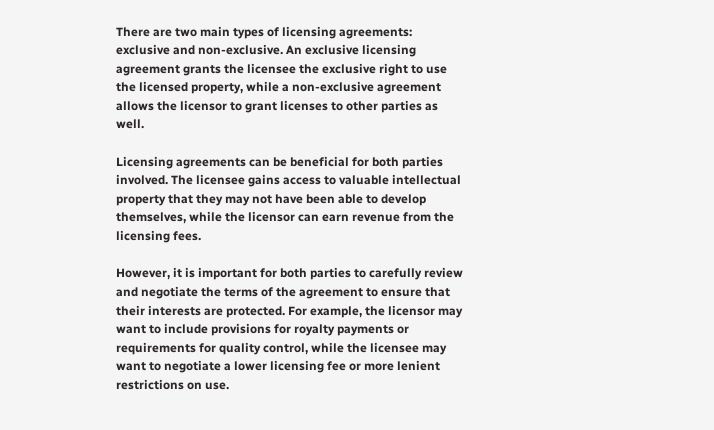There are two main types of licensing agreements: exclusive and non-exclusive. An exclusive licensing agreement grants the licensee the exclusive right to use the licensed property, while a non-exclusive agreement allows the licensor to grant licenses to other parties as well.

Licensing agreements can be beneficial for both parties involved. The licensee gains access to valuable intellectual property that they may not have been able to develop themselves, while the licensor can earn revenue from the licensing fees.

However, it is important for both parties to carefully review and negotiate the terms of the agreement to ensure that their interests are protected. For example, the licensor may want to include provisions for royalty payments or requirements for quality control, while the licensee may want to negotiate a lower licensing fee or more lenient restrictions on use.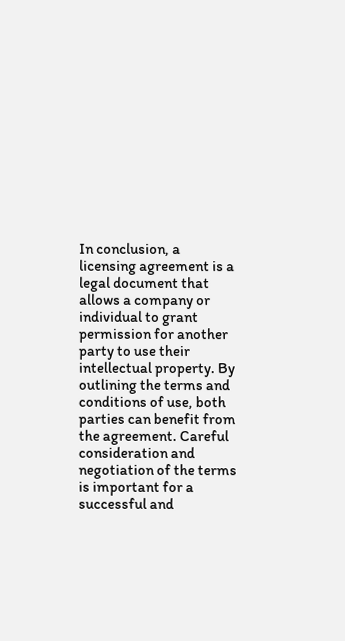In conclusion, a licensing agreement is a legal document that allows a company or individual to grant permission for another party to use their intellectual property. By outlining the terms and conditions of use, both parties can benefit from the agreement. Careful consideration and negotiation of the terms is important for a successful and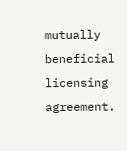mutually beneficial licensing agreement.